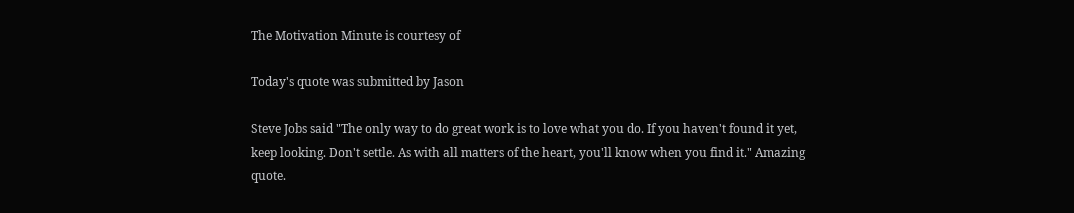The Motivation Minute is courtesy of

Today's quote was submitted by Jason

Steve Jobs said "The only way to do great work is to love what you do. If you haven't found it yet, keep looking. Don't settle. As with all matters of the heart, you'll know when you find it." Amazing quote.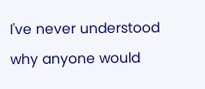I've never understood why anyone would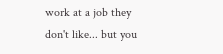work at a job they don't like... but you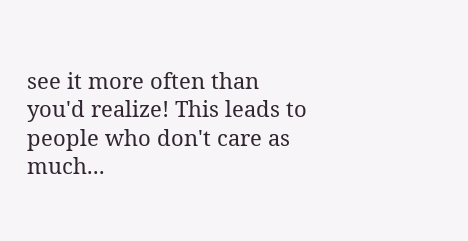see it more often than you'd realize! This leads to people who don't care as much...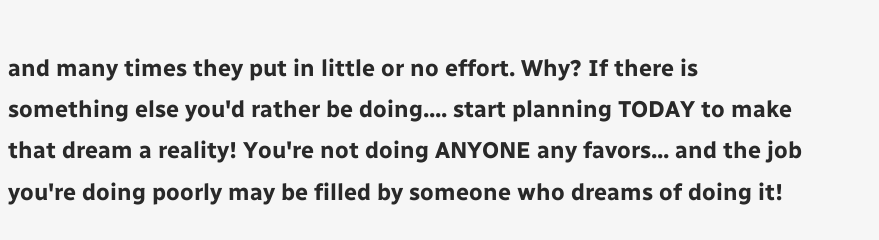and many times they put in little or no effort. Why? If there is something else you'd rather be doing.... start planning TODAY to make that dream a reality! You're not doing ANYONE any favors... and the job you're doing poorly may be filled by someone who dreams of doing it!